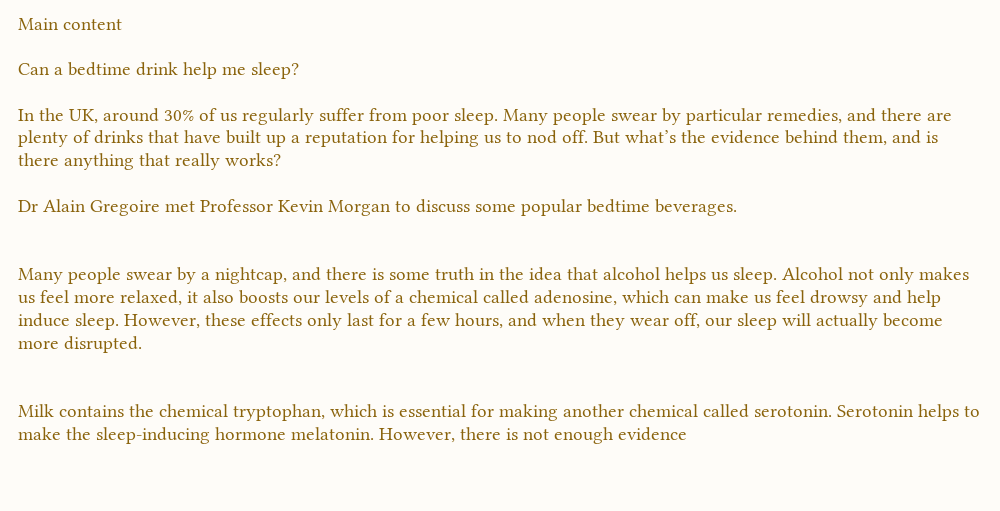Main content

Can a bedtime drink help me sleep?

In the UK, around 30% of us regularly suffer from poor sleep. Many people swear by particular remedies, and there are plenty of drinks that have built up a reputation for helping us to nod off. But what’s the evidence behind them, and is there anything that really works?

Dr Alain Gregoire met Professor Kevin Morgan to discuss some popular bedtime beverages.


Many people swear by a nightcap, and there is some truth in the idea that alcohol helps us sleep. Alcohol not only makes us feel more relaxed, it also boosts our levels of a chemical called adenosine, which can make us feel drowsy and help induce sleep. However, these effects only last for a few hours, and when they wear off, our sleep will actually become more disrupted.


Milk contains the chemical tryptophan, which is essential for making another chemical called serotonin. Serotonin helps to make the sleep-inducing hormone melatonin. However, there is not enough evidence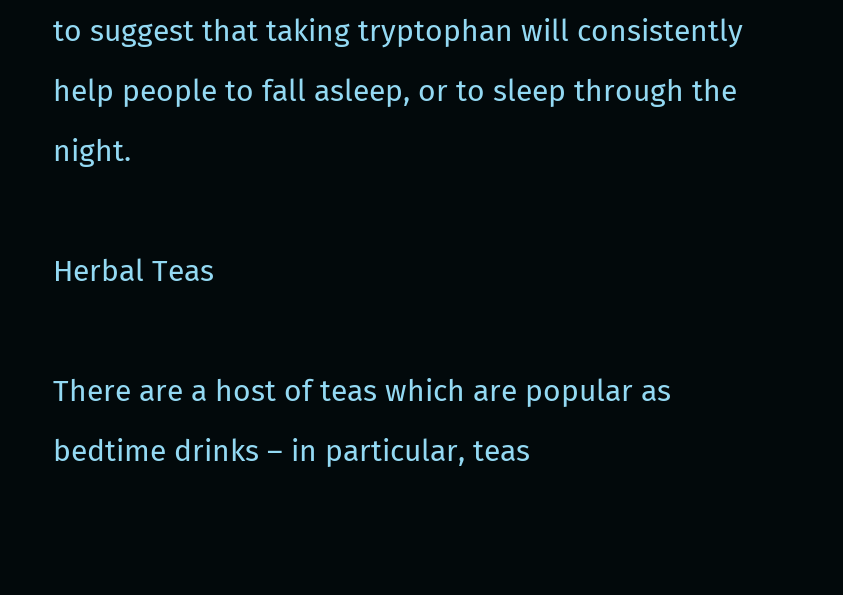to suggest that taking tryptophan will consistently help people to fall asleep, or to sleep through the night.

Herbal Teas

There are a host of teas which are popular as bedtime drinks – in particular, teas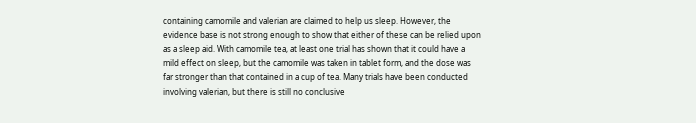containing camomile and valerian are claimed to help us sleep. However, the evidence base is not strong enough to show that either of these can be relied upon as a sleep aid. With camomile tea, at least one trial has shown that it could have a mild effect on sleep, but the camomile was taken in tablet form, and the dose was far stronger than that contained in a cup of tea. Many trials have been conducted involving valerian, but there is still no conclusive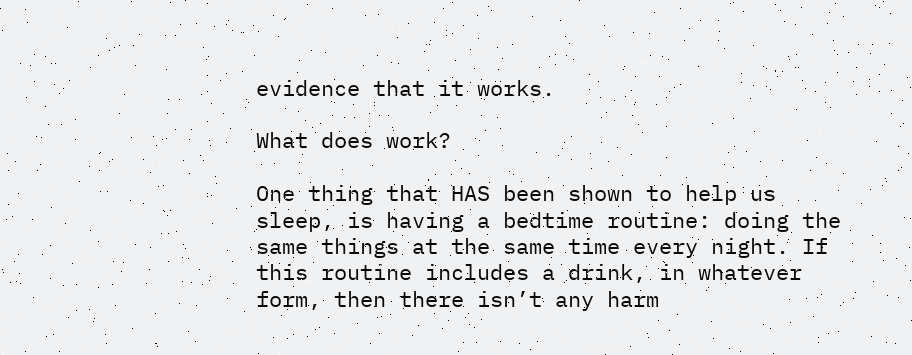evidence that it works.

What does work?

One thing that HAS been shown to help us sleep, is having a bedtime routine: doing the same things at the same time every night. If this routine includes a drink, in whatever form, then there isn’t any harm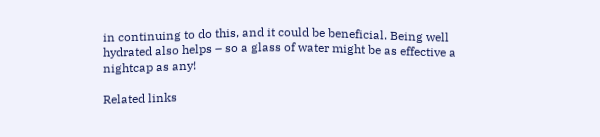in continuing to do this, and it could be beneficial. Being well hydrated also helps – so a glass of water might be as effective a nightcap as any!

Related links